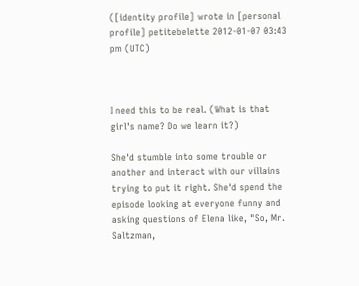([identity profile] wrote in [personal profile] petitebelette 2012-01-07 03:43 pm (UTC)



I need this to be real. (What is that girl's name? Do we learn it?)

She'd stumble into some trouble or another and interact with our villains trying to put it right. She'd spend the episode looking at everyone funny and asking questions of Elena like, "So, Mr. Saltzman,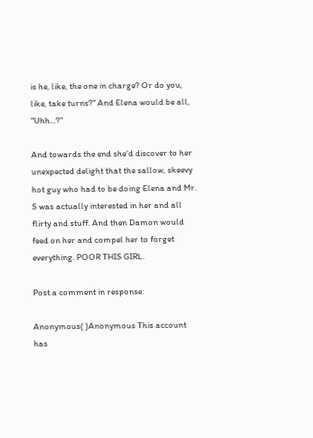is he, like, the one in charge? Or do you, like, take turns?" And Elena would be all, "Uhh...?"

And towards the end she'd discover to her unexpected delight that the sallow, skeevy hot guy who had to be doing Elena and Mr. S was actually interested in her and all flirty and stuff. And then Damon would feed on her and compel her to forget everything. POOR THIS GIRL.

Post a comment in response:

Anonymous( )Anonymous This account has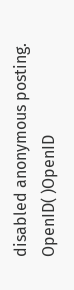disabled anonymous posting.
OpenID( )OpenID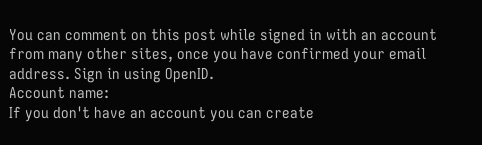You can comment on this post while signed in with an account from many other sites, once you have confirmed your email address. Sign in using OpenID.
Account name:
If you don't have an account you can create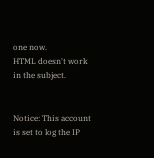one now.
HTML doesn't work in the subject.


Notice: This account is set to log the IP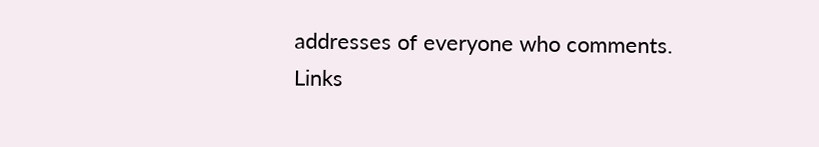addresses of everyone who comments.
Links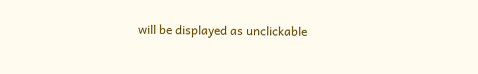will be displayed as unclickable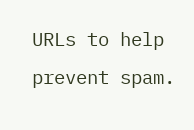URLs to help prevent spam.